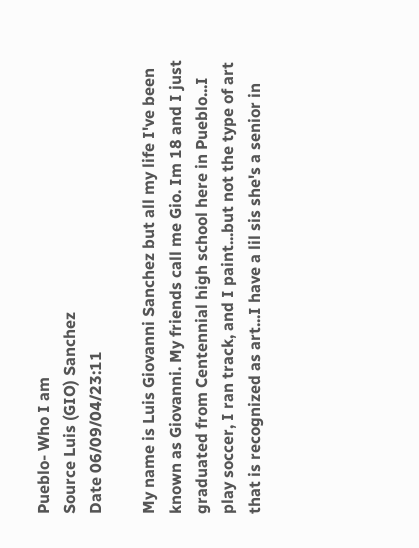Pueblo- Who I am
Source Luis (GIO) Sanchez
Date 06/09/04/23:11

My name is Luis Giovanni Sanchez but all my life I've been known as Giovanni. My friends call me Gio. Im 18 and I just graduated from Centennial high school here in Pueblo...I play soccer, I ran track, and I paint...but not the type of art that is recognized as art...I have a lil sis she's a senior in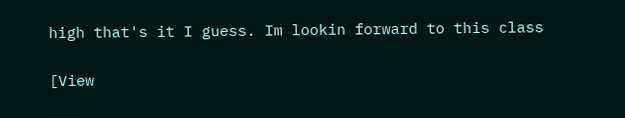high that's it I guess. Im lookin forward to this class

[View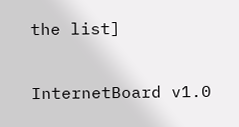the list]

InternetBoard v1.0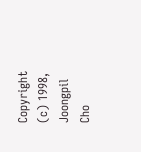Copyright (c) 1998, Joongpil Cho